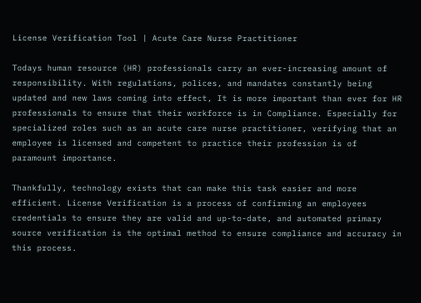License Verification Tool | Acute Care Nurse Practitioner

Todays human resource (HR) professionals carry an ever-increasing amount of responsibility. With regulations, polices, and mandates constantly being updated and new laws coming into effect, It is more important than ever for HR professionals to ensure that their workforce is in Compliance. Especially for specialized roles such as an acute care nurse practitioner, verifying that an employee is licensed and competent to practice their profession is of paramount importance.

Thankfully, technology exists that can make this task easier and more efficient. License Verification is a process of confirming an employees credentials to ensure they are valid and up-to-date, and automated primary source verification is the optimal method to ensure compliance and accuracy in this process.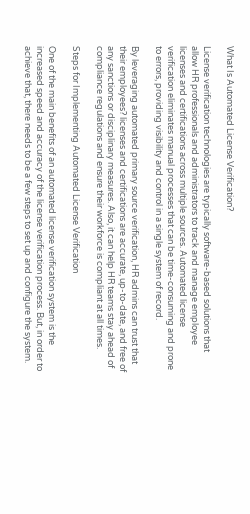What Is Automated License Verification?

License verification technologies are typically software-based solutions that allow HR professionals and administrators to track and manage employee licenses and certifications across multiple sources. Automated license verification eliminates manual processes that can be time-consuming and prone to errors, providing visibility and control in a single system of record.

By leveraging automated primary source verification, HR admins can trust that their employees? licenses and certifications are accurate, up-to-date, and free of any sanctions or disciplinary measures. Also, it can help HR teams stay ahead of compliance regulations and ensure their workforce is compliant at all times.

Steps for Implementing Automated License Verification

One of the main benefits of an automated license verification system is the increased speed and accuracy of the license verification process. But, in order to achieve that, there needs to be a few steps to set up and configure the system.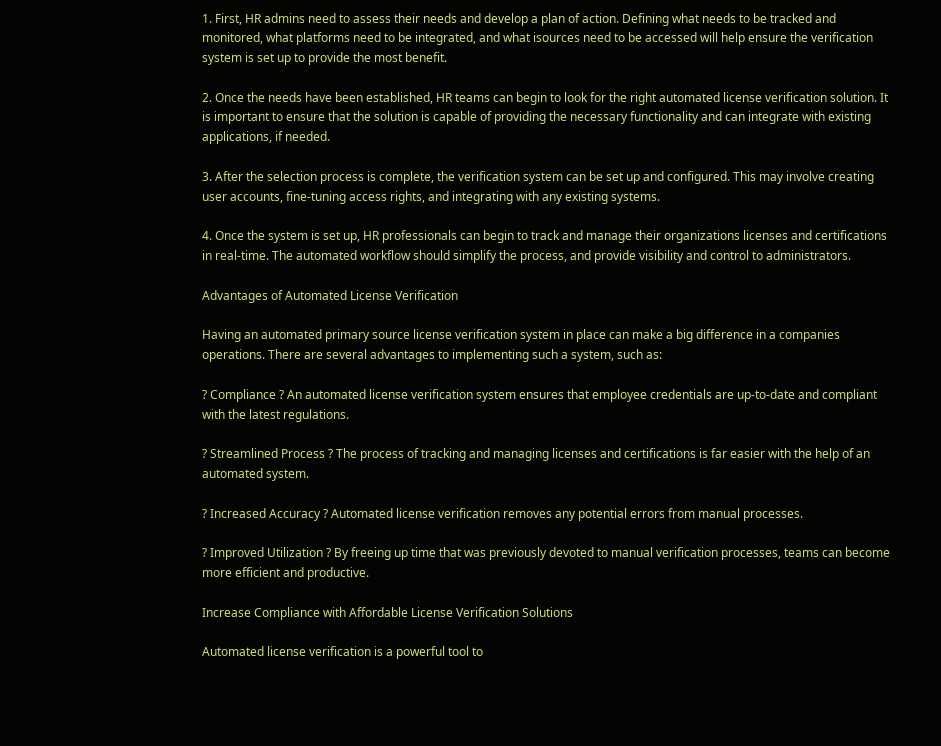1. First, HR admins need to assess their needs and develop a plan of action. Defining what needs to be tracked and monitored, what platforms need to be integrated, and what isources need to be accessed will help ensure the verification system is set up to provide the most benefit.

2. Once the needs have been established, HR teams can begin to look for the right automated license verification solution. It is important to ensure that the solution is capable of providing the necessary functionality and can integrate with existing applications, if needed.

3. After the selection process is complete, the verification system can be set up and configured. This may involve creating user accounts, fine-tuning access rights, and integrating with any existing systems.

4. Once the system is set up, HR professionals can begin to track and manage their organizations licenses and certifications in real-time. The automated workflow should simplify the process, and provide visibility and control to administrators.

Advantages of Automated License Verification

Having an automated primary source license verification system in place can make a big difference in a companies operations. There are several advantages to implementing such a system, such as:

? Compliance ? An automated license verification system ensures that employee credentials are up-to-date and compliant with the latest regulations.

? Streamlined Process ? The process of tracking and managing licenses and certifications is far easier with the help of an automated system.

? Increased Accuracy ? Automated license verification removes any potential errors from manual processes.

? Improved Utilization ? By freeing up time that was previously devoted to manual verification processes, teams can become more efficient and productive.

Increase Compliance with Affordable License Verification Solutions

Automated license verification is a powerful tool to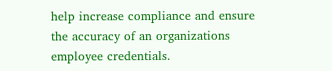help increase compliance and ensure the accuracy of an organizations employee credentials.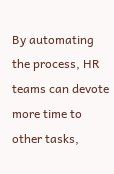By automating the process, HR teams can devote more time to other tasks,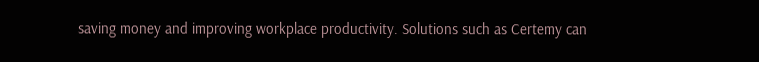saving money and improving workplace productivity. Solutions such as Certemy can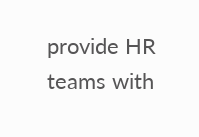provide HR teams with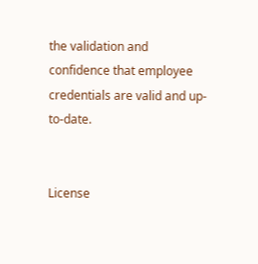the validation and confidence that employee credentials are valid and up-to-date.


License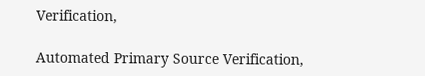Verification,

Automated Primary Source Verification,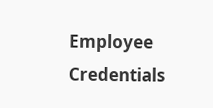Employee Credentials